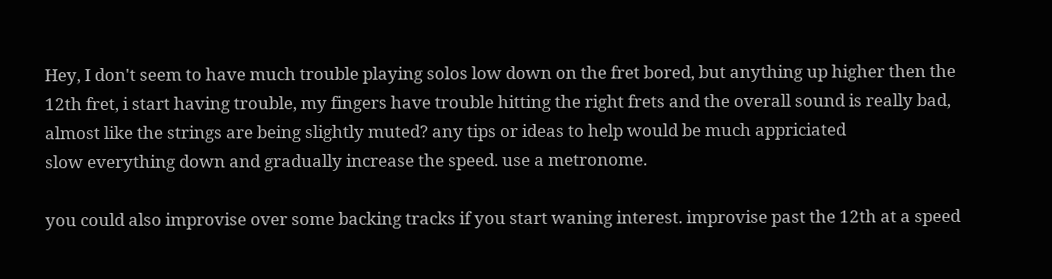Hey, I don't seem to have much trouble playing solos low down on the fret bored, but anything up higher then the 12th fret, i start having trouble, my fingers have trouble hitting the right frets and the overall sound is really bad, almost like the strings are being slightly muted? any tips or ideas to help would be much appriciated
slow everything down and gradually increase the speed. use a metronome.

you could also improvise over some backing tracks if you start waning interest. improvise past the 12th at a speed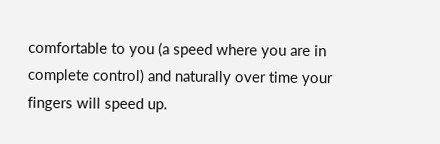comfortable to you (a speed where you are in complete control) and naturally over time your fingers will speed up.